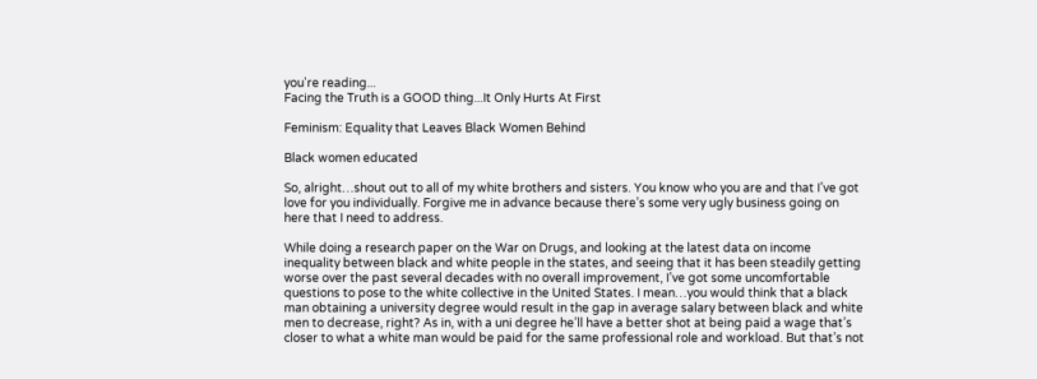you're reading...
Facing the Truth is a GOOD thing...It Only Hurts At First

Feminism: Equality that Leaves Black Women Behind

Black women educated

So, alright…shout out to all of my white brothers and sisters. You know who you are and that I’ve got love for you individually. Forgive me in advance because there’s some very ugly business going on here that I need to address.

While doing a research paper on the War on Drugs, and looking at the latest data on income inequality between black and white people in the states, and seeing that it has been steadily getting worse over the past several decades with no overall improvement, I’ve got some uncomfortable questions to pose to the white collective in the United States. I mean…you would think that a black man obtaining a university degree would result in the gap in average salary between black and white men to decrease, right? As in, with a uni degree he’ll have a better shot at being paid a wage that’s closer to what a white man would be paid for the same professional role and workload. But that’s not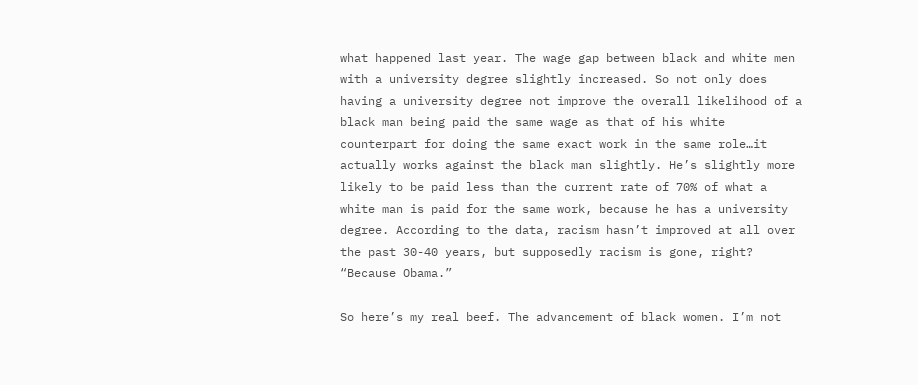what happened last year. The wage gap between black and white men with a university degree slightly increased. So not only does having a university degree not improve the overall likelihood of a black man being paid the same wage as that of his white counterpart for doing the same exact work in the same role…it actually works against the black man slightly. He’s slightly more likely to be paid less than the current rate of 70% of what a white man is paid for the same work, because he has a university degree. According to the data, racism hasn’t improved at all over the past 30-40 years, but supposedly racism is gone, right? “Because Obama.”

So here’s my real beef. The advancement of black women. I’m not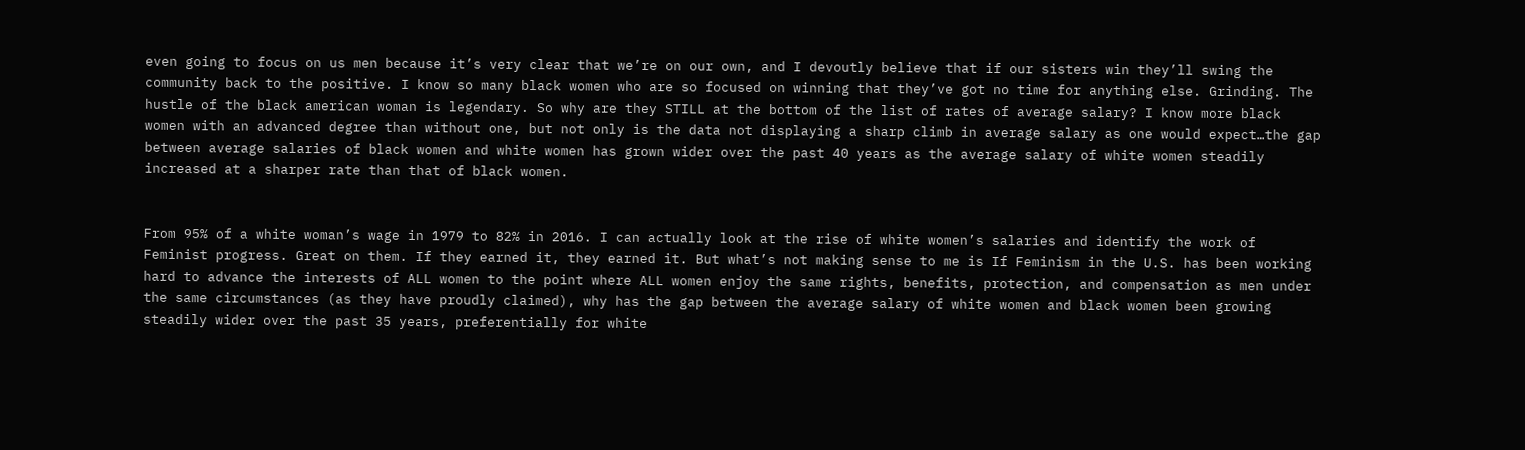even going to focus on us men because it’s very clear that we’re on our own, and I devoutly believe that if our sisters win they’ll swing the community back to the positive. I know so many black women who are so focused on winning that they’ve got no time for anything else. Grinding. The hustle of the black american woman is legendary. So why are they STILL at the bottom of the list of rates of average salary? I know more black women with an advanced degree than without one, but not only is the data not displaying a sharp climb in average salary as one would expect…the gap between average salaries of black women and white women has grown wider over the past 40 years as the average salary of white women steadily increased at a sharper rate than that of black women.


From 95% of a white woman’s wage in 1979 to 82% in 2016. I can actually look at the rise of white women’s salaries and identify the work of Feminist progress. Great on them. If they earned it, they earned it. But what’s not making sense to me is If Feminism in the U.S. has been working hard to advance the interests of ALL women to the point where ALL women enjoy the same rights, benefits, protection, and compensation as men under the same circumstances (as they have proudly claimed), why has the gap between the average salary of white women and black women been growing steadily wider over the past 35 years, preferentially for white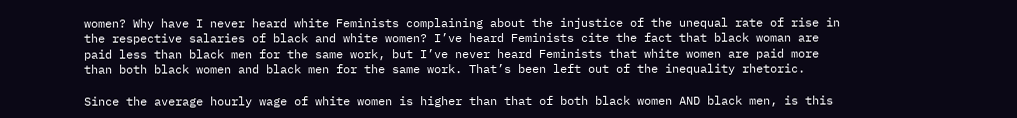women? Why have I never heard white Feminists complaining about the injustice of the unequal rate of rise in the respective salaries of black and white women? I’ve heard Feminists cite the fact that black woman are paid less than black men for the same work, but I’ve never heard Feminists that white women are paid more than both black women and black men for the same work. That’s been left out of the inequality rhetoric.

Since the average hourly wage of white women is higher than that of both black women AND black men, is this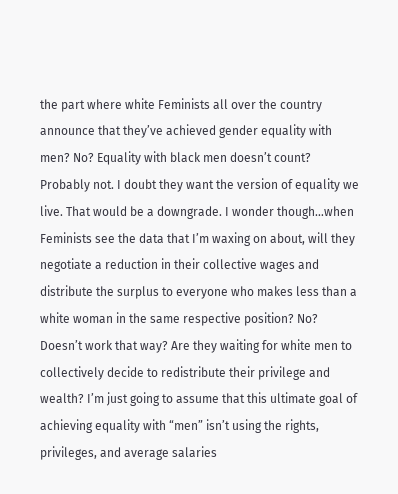the part where white Feminists all over the country announce that they’ve achieved gender equality with men? No? Equality with black men doesn’t count? Probably not. I doubt they want the version of equality we live. That would be a downgrade. I wonder though…when Feminists see the data that I’m waxing on about, will they negotiate a reduction in their collective wages and distribute the surplus to everyone who makes less than a white woman in the same respective position? No? Doesn’t work that way? Are they waiting for white men to collectively decide to redistribute their privilege and wealth? I’m just going to assume that this ultimate goal of achieving equality with “men” isn’t using the rights, privileges, and average salaries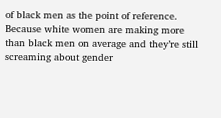of black men as the point of reference. Because white women are making more than black men on average and they’re still screaming about gender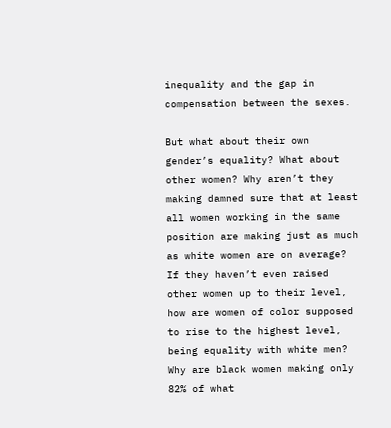inequality and the gap in compensation between the sexes.

But what about their own gender’s equality? What about other women? Why aren’t they making damned sure that at least all women working in the same position are making just as much as white women are on average? If they haven’t even raised other women up to their level, how are women of color supposed to rise to the highest level, being equality with white men? Why are black women making only 82% of what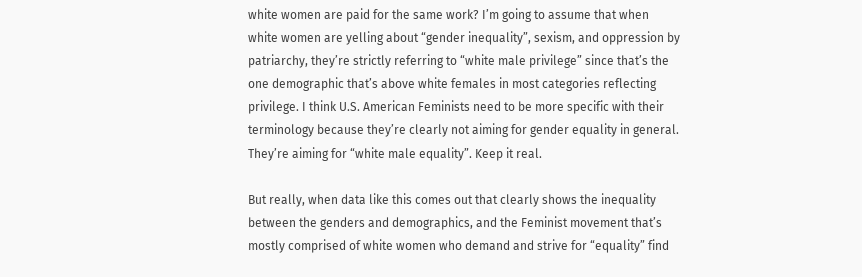white women are paid for the same work? I’m going to assume that when white women are yelling about “gender inequality”, sexism, and oppression by patriarchy, they’re strictly referring to “white male privilege” since that’s the one demographic that’s above white females in most categories reflecting privilege. I think U.S. American Feminists need to be more specific with their terminology because they’re clearly not aiming for gender equality in general. They’re aiming for “white male equality”. Keep it real.

But really, when data like this comes out that clearly shows the inequality between the genders and demographics, and the Feminist movement that’s mostly comprised of white women who demand and strive for “equality” find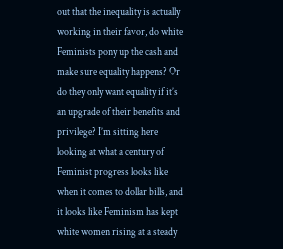out that the inequality is actually working in their favor, do white Feminists pony up the cash and make sure equality happens? Or do they only want equality if it’s an upgrade of their benefits and privilege? I’m sitting here looking at what a century of Feminist progress looks like when it comes to dollar bills, and it looks like Feminism has kept white women rising at a steady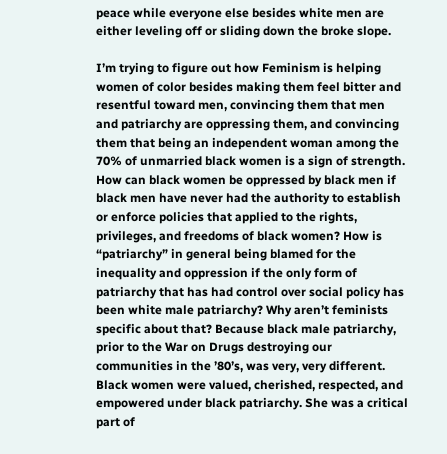peace while everyone else besides white men are either leveling off or sliding down the broke slope.

I’m trying to figure out how Feminism is helping women of color besides making them feel bitter and resentful toward men, convincing them that men and patriarchy are oppressing them, and convincing them that being an independent woman among the 70% of unmarried black women is a sign of strength. How can black women be oppressed by black men if black men have never had the authority to establish or enforce policies that applied to the rights, privileges, and freedoms of black women? How is “patriarchy” in general being blamed for the inequality and oppression if the only form of patriarchy that has had control over social policy has been white male patriarchy? Why aren’t feminists specific about that? Because black male patriarchy, prior to the War on Drugs destroying our communities in the ’80’s, was very, very different. Black women were valued, cherished, respected, and empowered under black patriarchy. She was a critical part of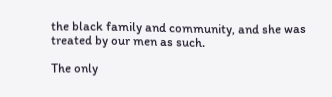the black family and community, and she was treated by our men as such.

The only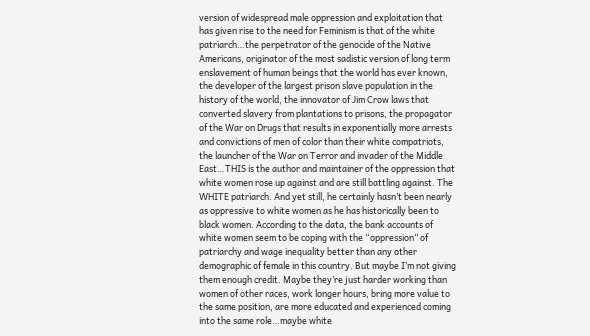version of widespread male oppression and exploitation that has given rise to the need for Feminism is that of the white patriarch…the perpetrator of the genocide of the Native Americans, originator of the most sadistic version of long term enslavement of human beings that the world has ever known, the developer of the largest prison slave population in the history of the world, the innovator of Jim Crow laws that converted slavery from plantations to prisons, the propagator of the War on Drugs that results in exponentially more arrests and convictions of men of color than their white compatriots, the launcher of the War on Terror and invader of the Middle East…THIS is the author and maintainer of the oppression that white women rose up against and are still battling against. The WHITE patriarch. And yet still, he certainly hasn’t been nearly as oppressive to white women as he has historically been to black women. According to the data, the bank accounts of white women seem to be coping with the “oppression” of patriarchy and wage inequality better than any other demographic of female in this country. But maybe I’m not giving them enough credit. Maybe they’re just harder working than women of other races, work longer hours, bring more value to the same position, are more educated and experienced coming into the same role…maybe white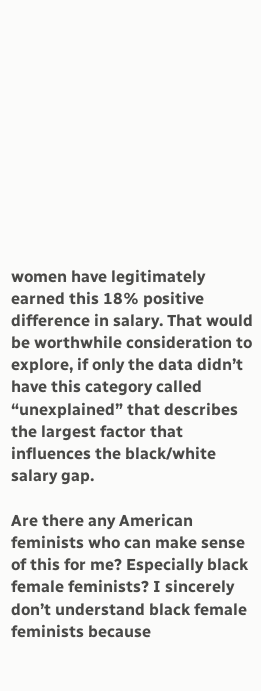women have legitimately earned this 18% positive difference in salary. That would be worthwhile consideration to explore, if only the data didn’t have this category called “unexplained” that describes the largest factor that influences the black/white salary gap.

Are there any American feminists who can make sense of this for me? Especially black female feminists? I sincerely don’t understand black female feminists because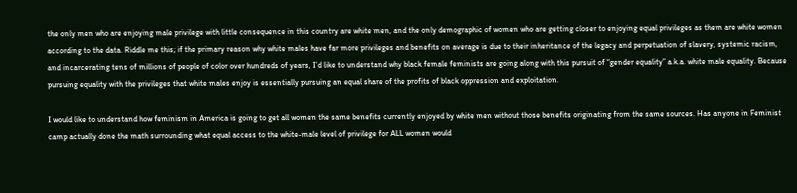the only men who are enjoying male privilege with little consequence in this country are white men, and the only demographic of women who are getting closer to enjoying equal privileges as them are white women according to the data. Riddle me this; if the primary reason why white males have far more privileges and benefits on average is due to their inheritance of the legacy and perpetuation of slavery, systemic racism, and incarcerating tens of millions of people of color over hundreds of years, I’d like to understand why black female feminists are going along with this pursuit of “gender equality” a.k.a. white male equality. Because pursuing equality with the privileges that white males enjoy is essentially pursuing an equal share of the profits of black oppression and exploitation.

I would like to understand how feminism in America is going to get all women the same benefits currently enjoyed by white men without those benefits originating from the same sources. Has anyone in Feminist camp actually done the math surrounding what equal access to the white-male level of privilege for ALL women would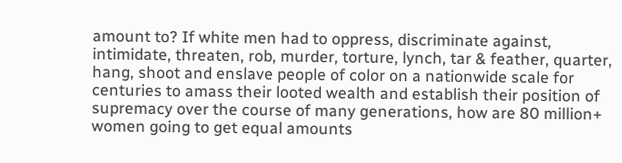amount to? If white men had to oppress, discriminate against, intimidate, threaten, rob, murder, torture, lynch, tar & feather, quarter, hang, shoot and enslave people of color on a nationwide scale for centuries to amass their looted wealth and establish their position of supremacy over the course of many generations, how are 80 million+ women going to get equal amounts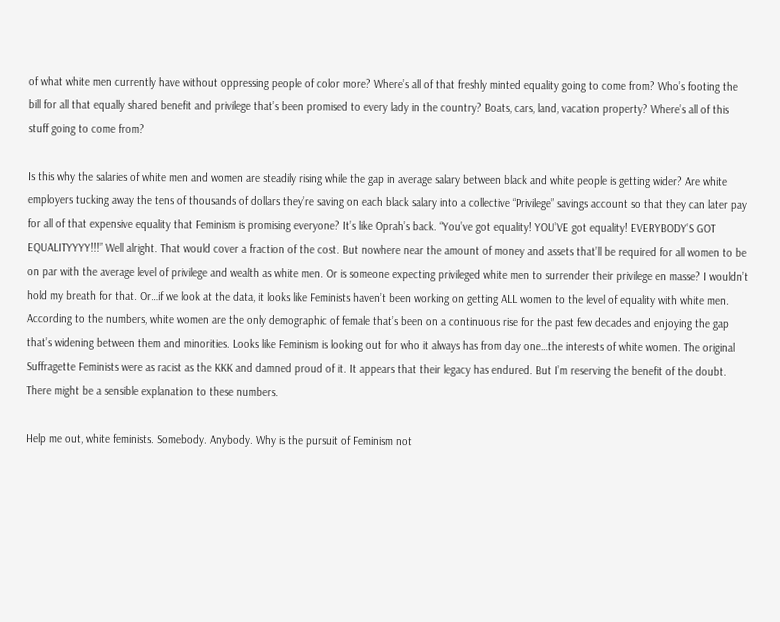of what white men currently have without oppressing people of color more? Where’s all of that freshly minted equality going to come from? Who’s footing the bill for all that equally shared benefit and privilege that’s been promised to every lady in the country? Boats, cars, land, vacation property? Where’s all of this stuff going to come from?

Is this why the salaries of white men and women are steadily rising while the gap in average salary between black and white people is getting wider? Are white employers tucking away the tens of thousands of dollars they’re saving on each black salary into a collective “Privilege” savings account so that they can later pay for all of that expensive equality that Feminism is promising everyone? It’s like Oprah’s back. “You’ve got equality! YOU’VE got equality! EVERYBODY’S GOT EQUALITYYYY!!!” Well alright. That would cover a fraction of the cost. But nowhere near the amount of money and assets that’ll be required for all women to be on par with the average level of privilege and wealth as white men. Or is someone expecting privileged white men to surrender their privilege en masse? I wouldn’t hold my breath for that. Or…if we look at the data, it looks like Feminists haven’t been working on getting ALL women to the level of equality with white men. According to the numbers, white women are the only demographic of female that’s been on a continuous rise for the past few decades and enjoying the gap that’s widening between them and minorities. Looks like Feminism is looking out for who it always has from day one…the interests of white women. The original Suffragette Feminists were as racist as the KKK and damned proud of it. It appears that their legacy has endured. But I’m reserving the benefit of the doubt. There might be a sensible explanation to these numbers.

Help me out, white feminists. Somebody. Anybody. Why is the pursuit of Feminism not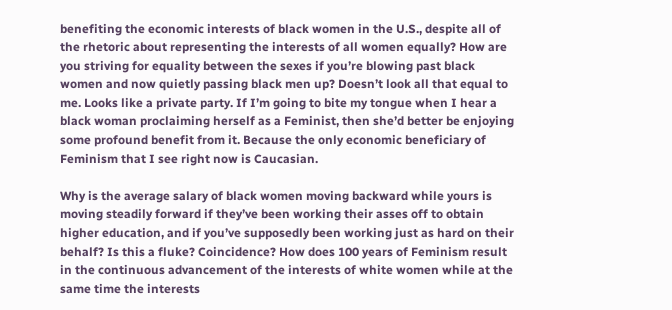benefiting the economic interests of black women in the U.S., despite all of the rhetoric about representing the interests of all women equally? How are you striving for equality between the sexes if you’re blowing past black women and now quietly passing black men up? Doesn’t look all that equal to me. Looks like a private party. If I’m going to bite my tongue when I hear a black woman proclaiming herself as a Feminist, then she’d better be enjoying some profound benefit from it. Because the only economic beneficiary of Feminism that I see right now is Caucasian.

Why is the average salary of black women moving backward while yours is moving steadily forward if they’ve been working their asses off to obtain higher education, and if you’ve supposedly been working just as hard on their behalf? Is this a fluke? Coincidence? How does 100 years of Feminism result in the continuous advancement of the interests of white women while at the same time the interests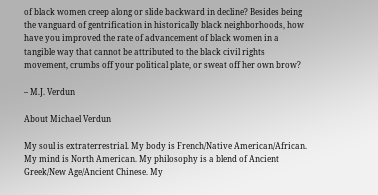of black women creep along or slide backward in decline? Besides being the vanguard of gentrification in historically black neighborhoods, how have you improved the rate of advancement of black women in a tangible way that cannot be attributed to the black civil rights movement, crumbs off your political plate, or sweat off her own brow?

– M.J. Verdun

About Michael Verdun

My soul is extraterrestrial. My body is French/Native American/African. My mind is North American. My philosophy is a blend of Ancient Greek/New Age/Ancient Chinese. My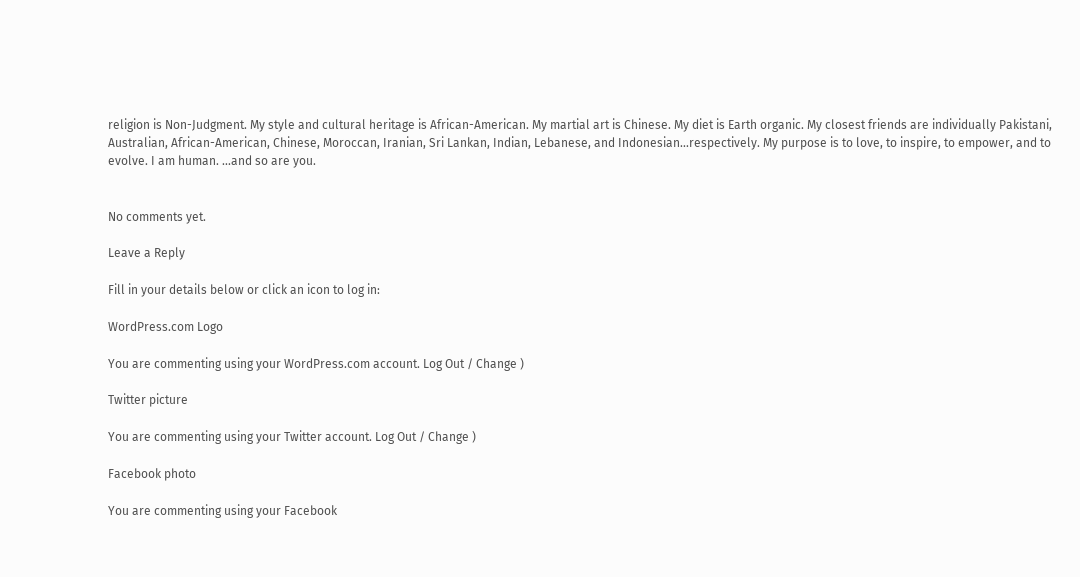religion is Non-Judgment. My style and cultural heritage is African-American. My martial art is Chinese. My diet is Earth organic. My closest friends are individually Pakistani, Australian, African-American, Chinese, Moroccan, Iranian, Sri Lankan, Indian, Lebanese, and Indonesian...respectively. My purpose is to love, to inspire, to empower, and to evolve. I am human. ...and so are you.


No comments yet.

Leave a Reply

Fill in your details below or click an icon to log in:

WordPress.com Logo

You are commenting using your WordPress.com account. Log Out / Change )

Twitter picture

You are commenting using your Twitter account. Log Out / Change )

Facebook photo

You are commenting using your Facebook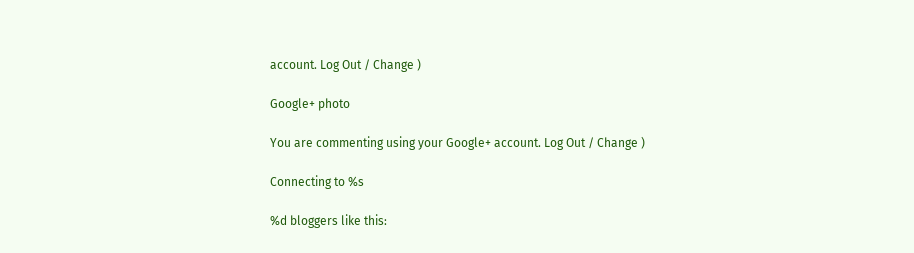account. Log Out / Change )

Google+ photo

You are commenting using your Google+ account. Log Out / Change )

Connecting to %s

%d bloggers like this: